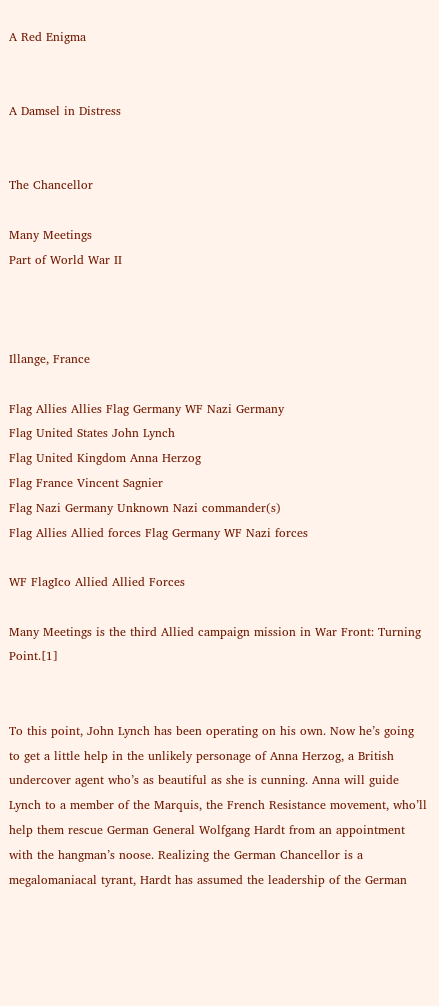A Red Enigma


A Damsel in Distress


The Chancellor

Many Meetings
Part of World War II



Illange, France

Flag Allies Allies Flag Germany WF Nazi Germany
Flag United States John Lynch
Flag United Kingdom Anna Herzog
Flag France Vincent Sagnier
Flag Nazi Germany Unknown Nazi commander(s)
Flag Allies Allied forces Flag Germany WF Nazi forces

WF FlagIco Allied Allied Forces

Many Meetings is the third Allied campaign mission in War Front: Turning Point.[1]


To this point, John Lynch has been operating on his own. Now he’s going to get a little help in the unlikely personage of Anna Herzog, a British undercover agent who’s as beautiful as she is cunning. Anna will guide Lynch to a member of the Marquis, the French Resistance movement, who’ll help them rescue German General Wolfgang Hardt from an appointment with the hangman’s noose. Realizing the German Chancellor is a megalomaniacal tyrant, Hardt has assumed the leadership of the German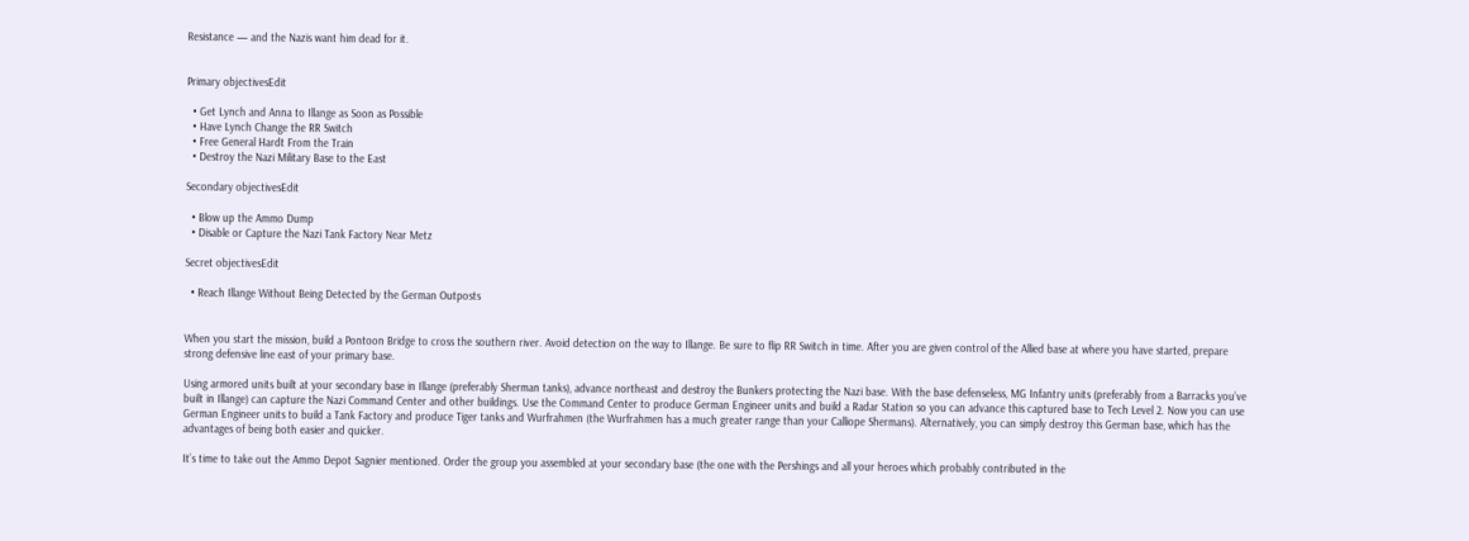Resistance — and the Nazis want him dead for it.


Primary objectivesEdit

  • Get Lynch and Anna to Illange as Soon as Possible
  • Have Lynch Change the RR Switch
  • Free General Hardt From the Train
  • Destroy the Nazi Military Base to the East

Secondary objectivesEdit

  • Blow up the Ammo Dump
  • Disable or Capture the Nazi Tank Factory Near Metz

Secret objectivesEdit

  • Reach Illange Without Being Detected by the German Outposts


When you start the mission, build a Pontoon Bridge to cross the southern river. Avoid detection on the way to Illange. Be sure to flip RR Switch in time. After you are given control of the Allied base at where you have started, prepare strong defensive line east of your primary base.

Using armored units built at your secondary base in Illange (preferably Sherman tanks), advance northeast and destroy the Bunkers protecting the Nazi base. With the base defenseless, MG Infantry units (preferably from a Barracks you’ve built in Illange) can capture the Nazi Command Center and other buildings. Use the Command Center to produce German Engineer units and build a Radar Station so you can advance this captured base to Tech Level 2. Now you can use German Engineer units to build a Tank Factory and produce Tiger tanks and Wurfrahmen (the Wurfrahmen has a much greater range than your Calliope Shermans). Alternatively, you can simply destroy this German base, which has the advantages of being both easier and quicker.

It’s time to take out the Ammo Depot Sagnier mentioned. Order the group you assembled at your secondary base (the one with the Pershings and all your heroes which probably contributed in the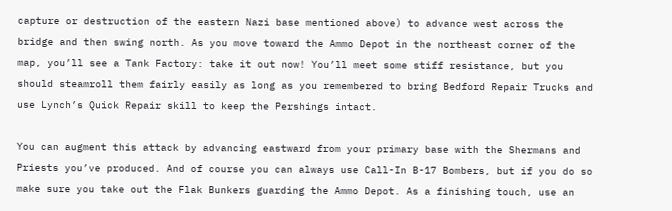capture or destruction of the eastern Nazi base mentioned above) to advance west across the bridge and then swing north. As you move toward the Ammo Depot in the northeast corner of the map, you’ll see a Tank Factory: take it out now! You’ll meet some stiff resistance, but you should steamroll them fairly easily as long as you remembered to bring Bedford Repair Trucks and use Lynch’s Quick Repair skill to keep the Pershings intact.

You can augment this attack by advancing eastward from your primary base with the Shermans and Priests you’ve produced. And of course you can always use Call-In B-17 Bombers, but if you do so make sure you take out the Flak Bunkers guarding the Ammo Depot. As a finishing touch, use an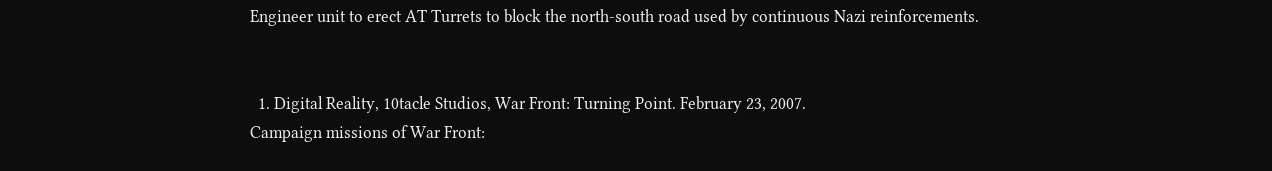Engineer unit to erect AT Turrets to block the north-south road used by continuous Nazi reinforcements.


  1. Digital Reality, 10tacle Studios, War Front: Turning Point. February 23, 2007.
Campaign missions of War Front: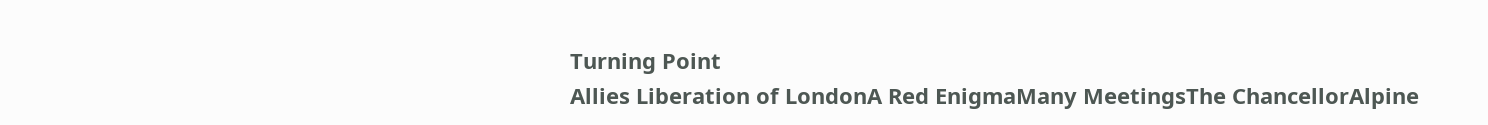Turning Point
Allies Liberation of LondonA Red EnigmaMany MeetingsThe ChancellorAlpine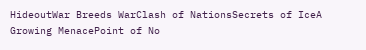HideoutWar Breeds WarClash of NationsSecrets of IceA Growing MenacePoint of No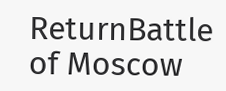ReturnBattle of Moscow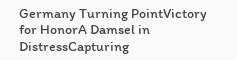Germany Turning PointVictory for HonorA Damsel in DistressCapturing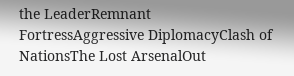the LeaderRemnant FortressAggressive DiplomacyClash of NationsThe Lost ArsenalOut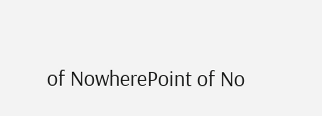of NowherePoint of No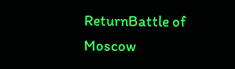ReturnBattle of Moscow